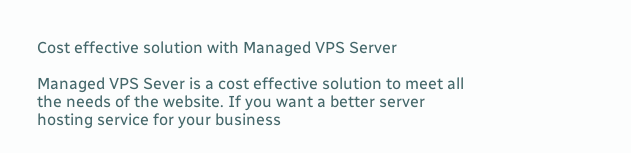Cost effective solution with Managed VPS Server

Managed VPS Sever is a cost effective solution to meet all the needs of the website. If you want a better server hosting service for your business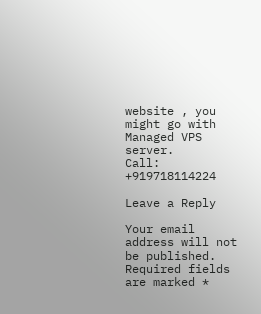website , you might go with Managed VPS server.
Call: +919718114224

Leave a Reply

Your email address will not be published. Required fields are marked *